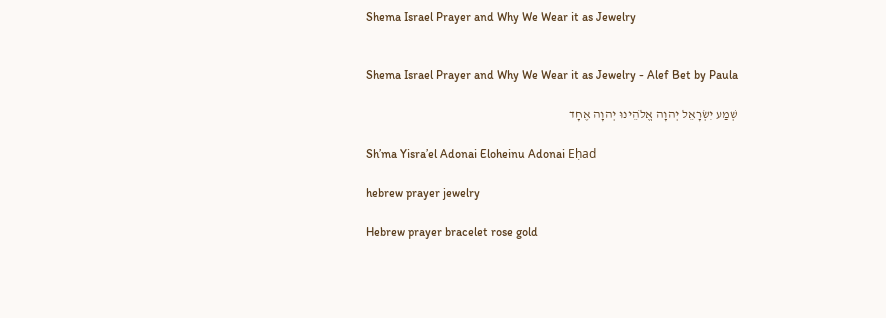Shema Israel Prayer and Why We Wear it as Jewelry


Shema Israel Prayer and Why We Wear it as Jewelry - Alef Bet by Paula

שְׁמַע יִשְׂרָאֵל יְהוָה אֱלֹהֵינוּ יְהוָה אֶחָד

Sh’ma Yisra’el Adonai Eloheinu Adonai Eḥad

hebrew prayer jewelry

Hebrew prayer bracelet rose gold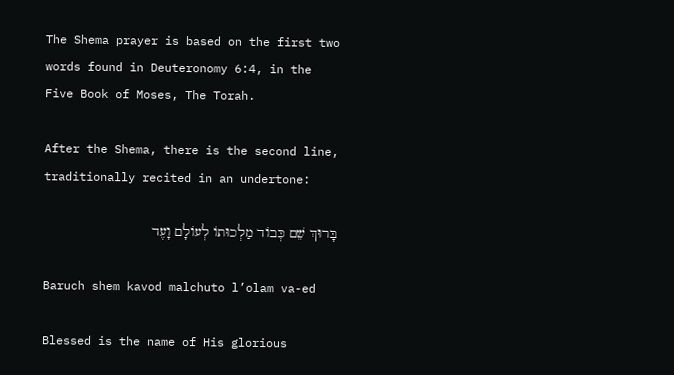The Shema prayer is based on the first two words found in Deuteronomy 6:4, in the Five Book of Moses, The Torah.

After the Shema, there is the second line, traditionally recited in an undertone:

בָּרוּךְ שֵׁם כְּבוֹד מַלְכוּתוֹ לְעוֹלָם וָעֶד

Baruch shem kavod malchuto l’olam va-ed

Blessed is the name of His glorious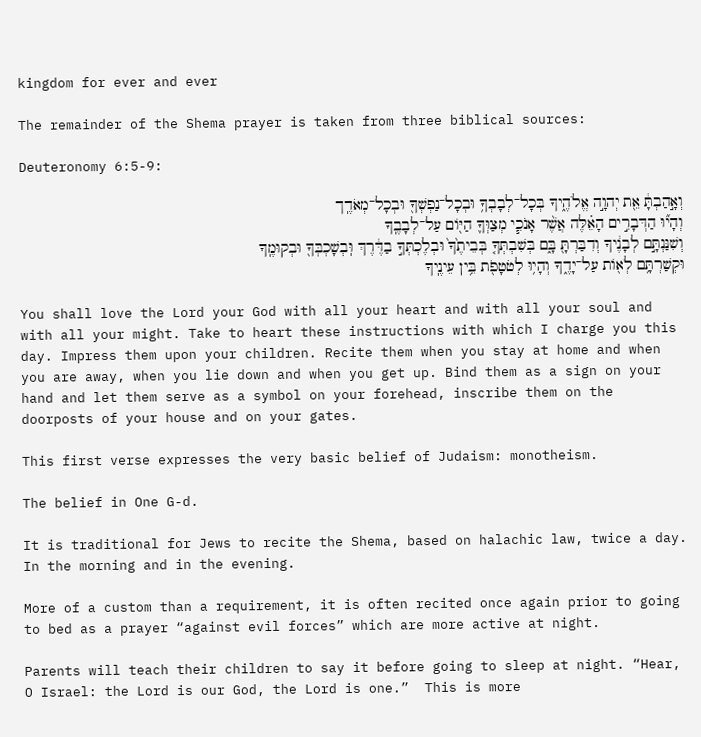kingdom for ever and ever

The remainder of the Shema prayer is taken from three biblical sources:

Deuteronomy 6:5-9:

וְאָ֣הַבְתָּ֔ אֵ֖ת יְהוָ֣ה אֱלֹהֶ֑יךָ בְּכָל־לְבָבְךָ֥ וּבְכָל־נַפְשְׁךָ֖ וּבְכָל־מְאֹדֶֽך
וְהָי֞וּ הַדְּבָרִ֣ים הָאֵ֗לֶּה אֲשֶׁ֨ר אָנֹכִ֧י מְצַוְּךָ֛ הַיּ֖וֹם עַל־לְבָבֶֽךָ
וְשִׁנַּנְתָּ֣ם לְבָנֶ֔יךָ וְדִבַּרְתָּ֖ בָּ֑ם בְּשִׁבְתְּךָ֤ בְּבֵיתֶ֙ךָ֙ וּבְלֶכְתְּךָ֣ בַדֶּ֔רֶךְ וּֽבְשָׁכְבְּךָ֖ וּבְקוּמֶֽךָ
וּקְשַׁרְתָּ֥ם לְא֖וֹת עַל־יָדֶ֑ךָ וְהָי֥וּ לְטֹטָפֹ֖ת בֵּ֥ין עֵינֶֽיךָ

You shall love the Lord your God with all your heart and with all your soul and with all your might. Take to heart these instructions with which I charge you this day. Impress them upon your children. Recite them when you stay at home and when you are away, when you lie down and when you get up. Bind them as a sign on your hand and let them serve as a symbol on your forehead, inscribe them on the doorposts of your house and on your gates.

This first verse expresses the very basic belief of Judaism: monotheism.

The belief in One G-d.

It is traditional for Jews to recite the Shema, based on halachic law, twice a day.  In the morning and in the evening.

More of a custom than a requirement, it is often recited once again prior to going to bed as a prayer “against evil forces” which are more active at night.

Parents will teach their children to say it before going to sleep at night. “Hear, O Israel: the Lord is our God, the Lord is one.”  This is more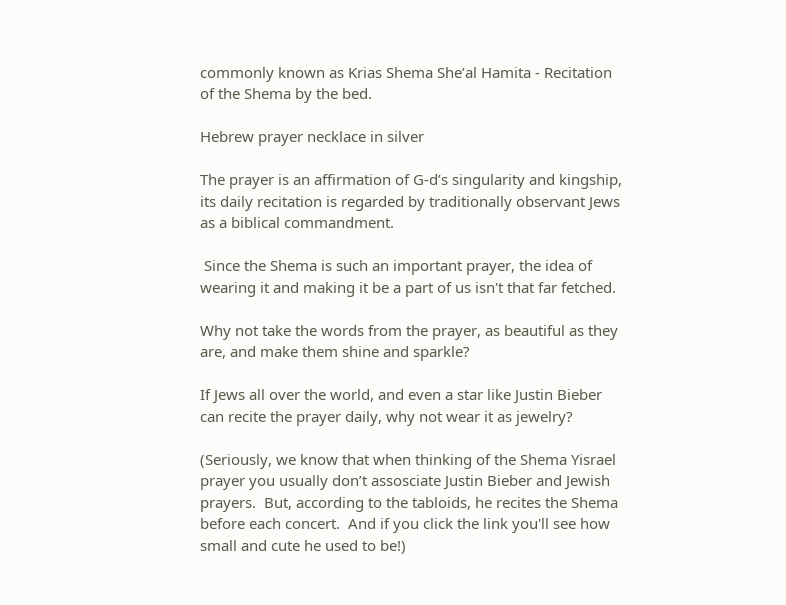commonly known as Krias Shema She’al Hamita - Recitation of the Shema by the bed.

Hebrew prayer necklace in silver

The prayer is an affirmation of G-d’s singularity and kingship, its daily recitation is regarded by traditionally observant Jews as a biblical commandment.

 Since the Shema is such an important prayer, the idea of wearing it and making it be a part of us isn't that far fetched.

Why not take the words from the prayer, as beautiful as they are, and make them shine and sparkle?

If Jews all over the world, and even a star like Justin Bieber can recite the prayer daily, why not wear it as jewelry?

(Seriously, we know that when thinking of the Shema Yisrael prayer you usually don’t assosciate Justin Bieber and Jewish prayers.  But, according to the tabloids, he recites the Shema before each concert.  And if you click the link you'll see how small and cute he used to be!)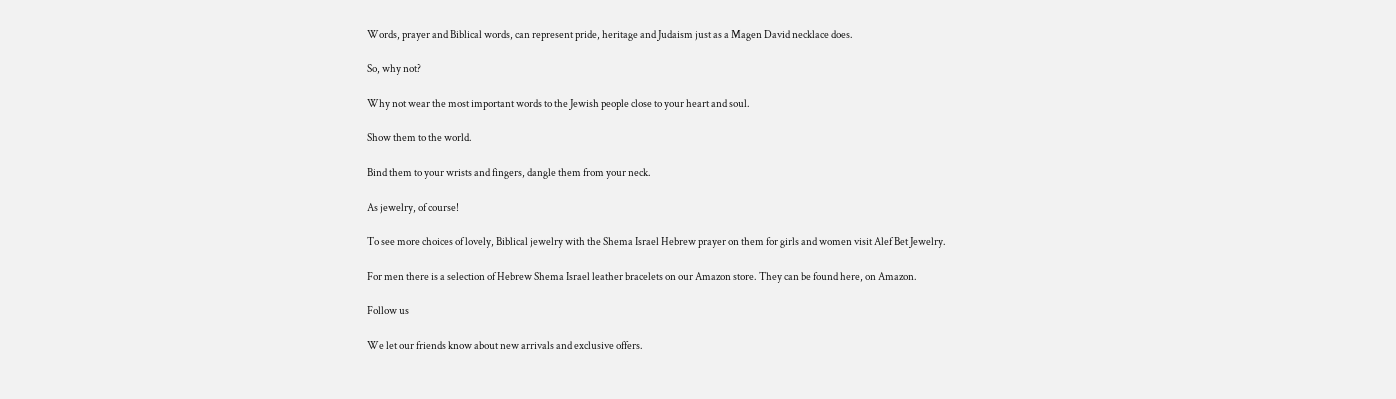Words, prayer and Biblical words, can represent pride, heritage and Judaism just as a Magen David necklace does.

So, why not?

Why not wear the most important words to the Jewish people close to your heart and soul.

Show them to the world.

Bind them to your wrists and fingers, dangle them from your neck.

As jewelry, of course!

To see more choices of lovely, Biblical jewelry with the Shema Israel Hebrew prayer on them for girls and women visit Alef Bet Jewelry.

For men there is a selection of Hebrew Shema Israel leather bracelets on our Amazon store. They can be found here, on Amazon.

Follow us

We let our friends know about new arrivals and exclusive offers.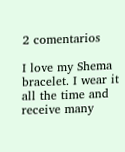2 comentarios

I love my Shema bracelet. I wear it all the time and receive many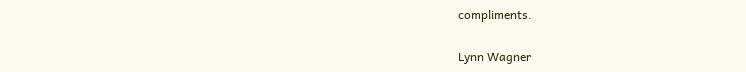compliments.

Lynn Wagner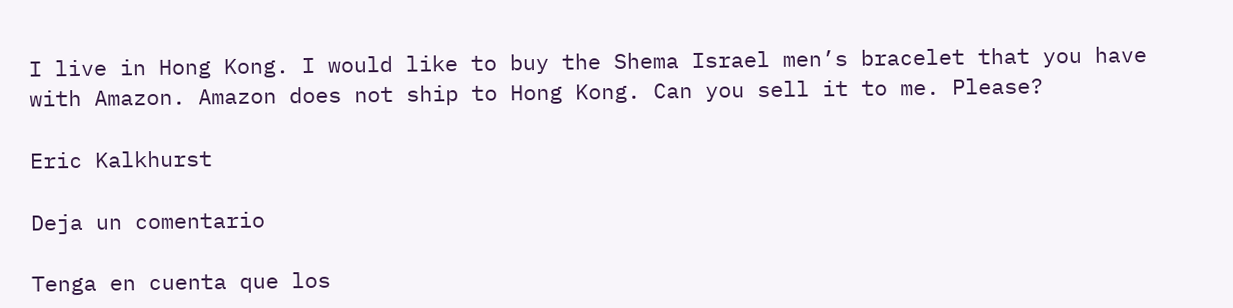I live in Hong Kong. I would like to buy the Shema Israel men’s bracelet that you have with Amazon. Amazon does not ship to Hong Kong. Can you sell it to me. Please?

Eric Kalkhurst

Deja un comentario

Tenga en cuenta que los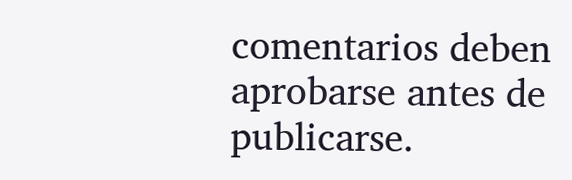comentarios deben aprobarse antes de publicarse.